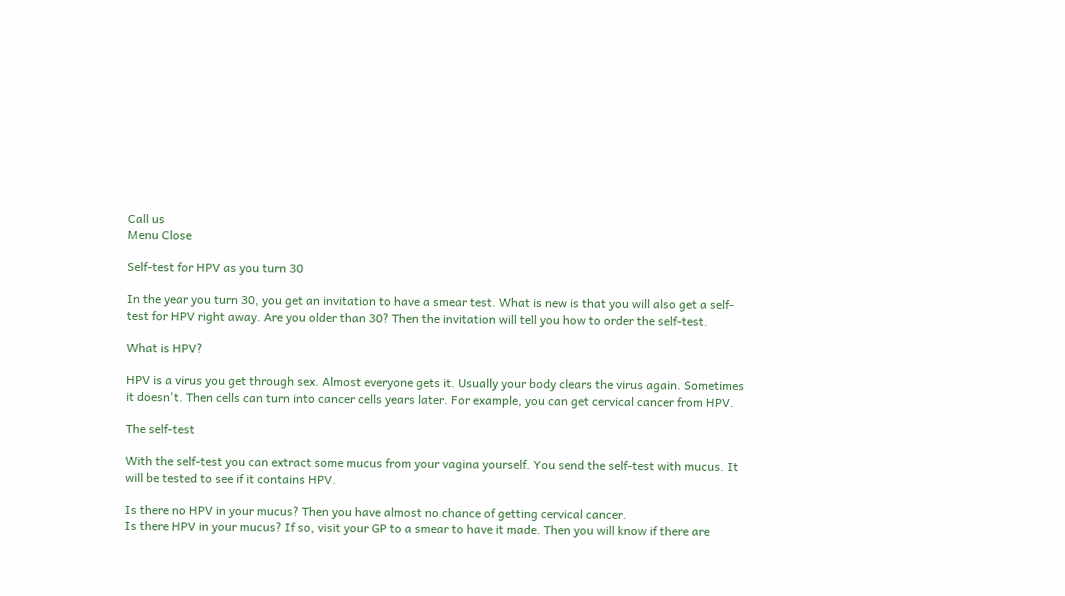Call us
Menu Close

Self-test for HPV as you turn 30

In the year you turn 30, you get an invitation to have a smear test. What is new is that you will also get a self-test for HPV right away. Are you older than 30? Then the invitation will tell you how to order the self-test.

What is HPV?

HPV is a virus you get through sex. Almost everyone gets it. Usually your body clears the virus again. Sometimes it doesn't. Then cells can turn into cancer cells years later. For example, you can get cervical cancer from HPV.

The self-test

With the self-test you can extract some mucus from your vagina yourself. You send the self-test with mucus. It will be tested to see if it contains HPV.

Is there no HPV in your mucus? Then you have almost no chance of getting cervical cancer.
Is there HPV in your mucus? If so, visit your GP to a smear to have it made. Then you will know if there are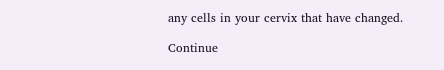any cells in your cervix that have changed.

Continue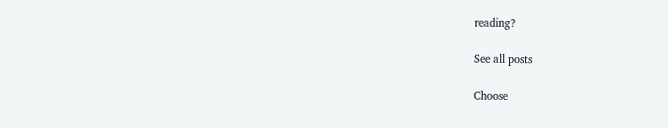reading?

See all posts

Choose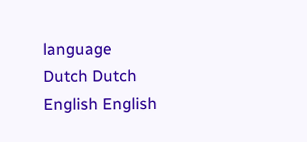language
Dutch Dutch
English English